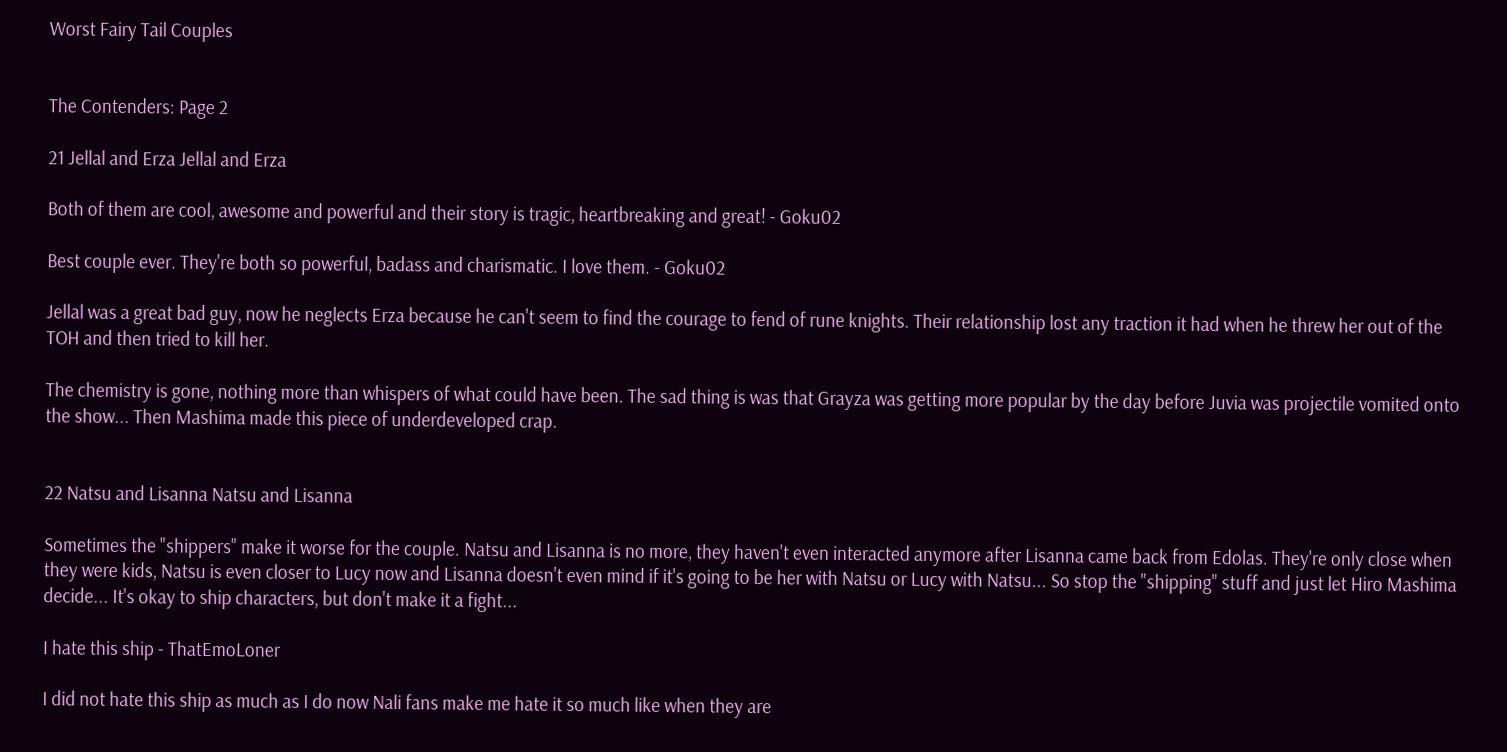Worst Fairy Tail Couples


The Contenders: Page 2

21 Jellal and Erza Jellal and Erza

Both of them are cool, awesome and powerful and their story is tragic, heartbreaking and great! - Goku02

Best couple ever. They're both so powerful, badass and charismatic. I love them. - Goku02

Jellal was a great bad guy, now he neglects Erza because he can't seem to find the courage to fend of rune knights. Their relationship lost any traction it had when he threw her out of the TOH and then tried to kill her.

The chemistry is gone, nothing more than whispers of what could have been. The sad thing is was that Grayza was getting more popular by the day before Juvia was projectile vomited onto the show... Then Mashima made this piece of underdeveloped crap.


22 Natsu and Lisanna Natsu and Lisanna

Sometimes the "shippers" make it worse for the couple. Natsu and Lisanna is no more, they haven't even interacted anymore after Lisanna came back from Edolas. They're only close when they were kids, Natsu is even closer to Lucy now and Lisanna doesn't even mind if it's going to be her with Natsu or Lucy with Natsu... So stop the "shipping" stuff and just let Hiro Mashima decide... It's okay to ship characters, but don't make it a fight...

I hate this ship - ThatEmoLoner

I did not hate this ship as much as I do now Nali fans make me hate it so much like when they are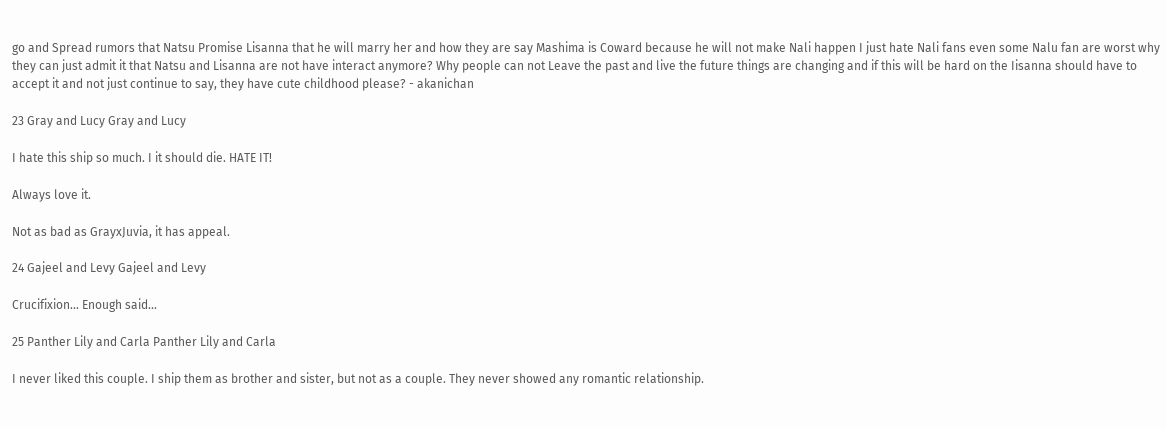go and Spread rumors that Natsu Promise Lisanna that he will marry her and how they are say Mashima is Coward because he will not make Nali happen I just hate Nali fans even some Nalu fan are worst why they can just admit it that Natsu and Lisanna are not have interact anymore? Why people can not Leave the past and live the future things are changing and if this will be hard on the Iisanna should have to accept it and not just continue to say, they have cute childhood please? - akanichan

23 Gray and Lucy Gray and Lucy

I hate this ship so much. I it should die. HATE IT!

Always love it.

Not as bad as GrayxJuvia, it has appeal.

24 Gajeel and Levy Gajeel and Levy

Crucifixion... Enough said...

25 Panther Lily and Carla Panther Lily and Carla

I never liked this couple. I ship them as brother and sister, but not as a couple. They never showed any romantic relationship.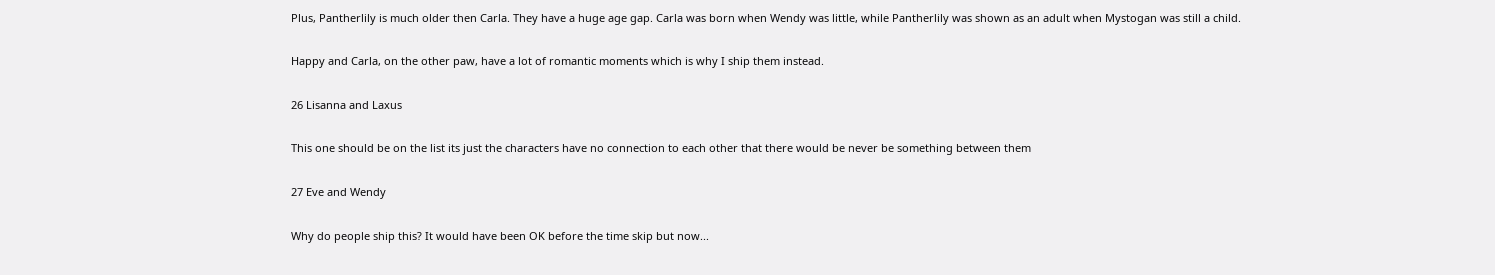Plus, Pantherlily is much older then Carla. They have a huge age gap. Carla was born when Wendy was little, while Pantherlily was shown as an adult when Mystogan was still a child.

Happy and Carla, on the other paw, have a lot of romantic moments which is why I ship them instead.

26 Lisanna and Laxus

This one should be on the list its just the characters have no connection to each other that there would be never be something between them

27 Eve and Wendy

Why do people ship this? It would have been OK before the time skip but now...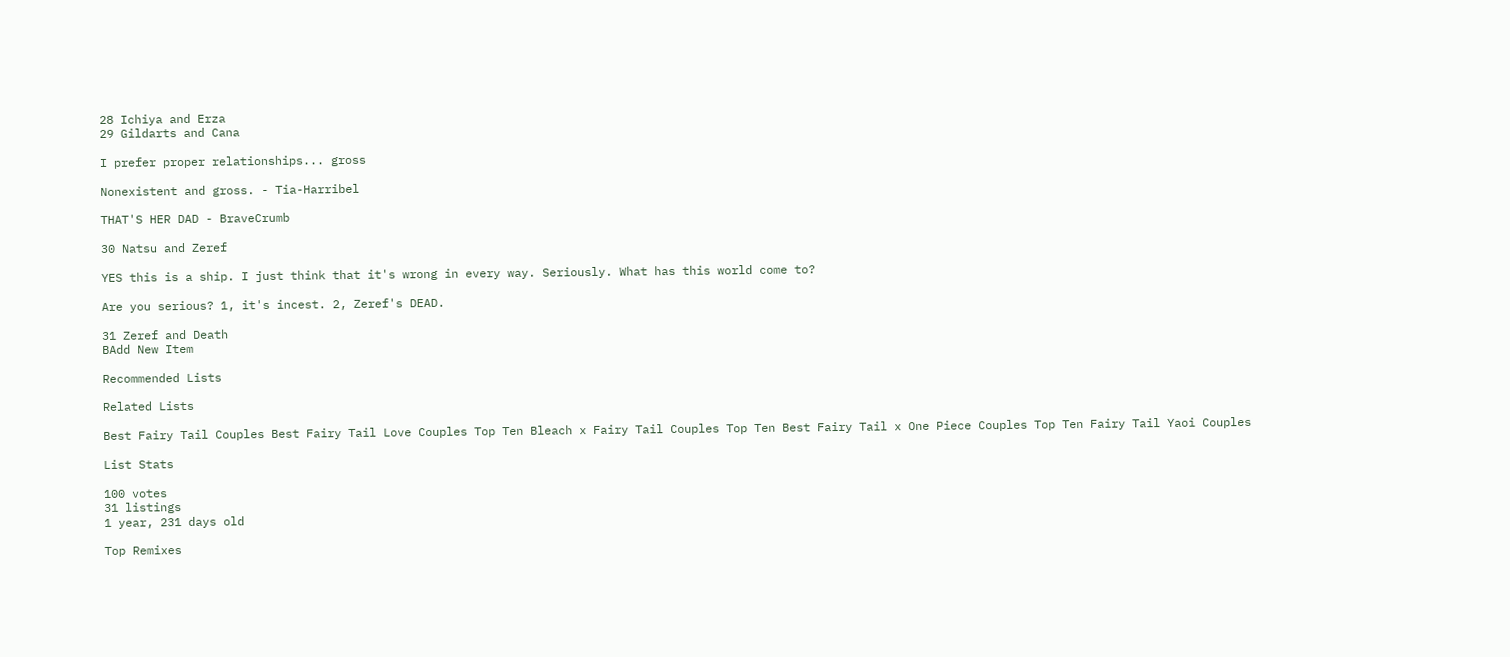28 Ichiya and Erza
29 Gildarts and Cana

I prefer proper relationships... gross

Nonexistent and gross. - Tia-Harribel

THAT'S HER DAD - BraveCrumb

30 Natsu and Zeref

YES this is a ship. I just think that it's wrong in every way. Seriously. What has this world come to?

Are you serious? 1, it's incest. 2, Zeref's DEAD.

31 Zeref and Death
BAdd New Item

Recommended Lists

Related Lists

Best Fairy Tail Couples Best Fairy Tail Love Couples Top Ten Bleach x Fairy Tail Couples Top Ten Best Fairy Tail x One Piece Couples Top Ten Fairy Tail Yaoi Couples

List Stats

100 votes
31 listings
1 year, 231 days old

Top Remixes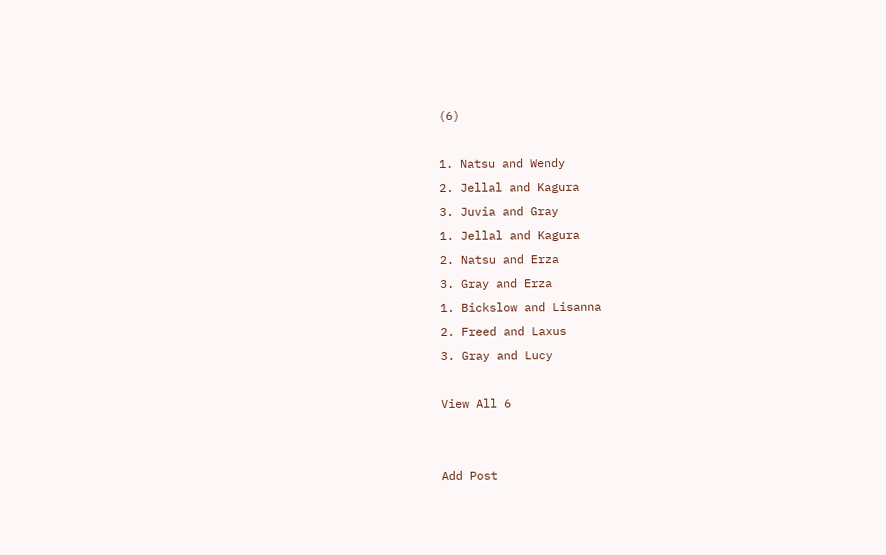(6)

1. Natsu and Wendy
2. Jellal and Kagura
3. Juvia and Gray
1. Jellal and Kagura
2. Natsu and Erza
3. Gray and Erza
1. Bickslow and Lisanna
2. Freed and Laxus
3. Gray and Lucy

View All 6


Add Post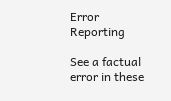Error Reporting

See a factual error in these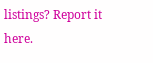listings? Report it here.